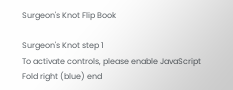Surgeon's Knot Flip Book

Surgeon's Knot step 1
To activate controls, please enable JavaScript
Fold right (blue) end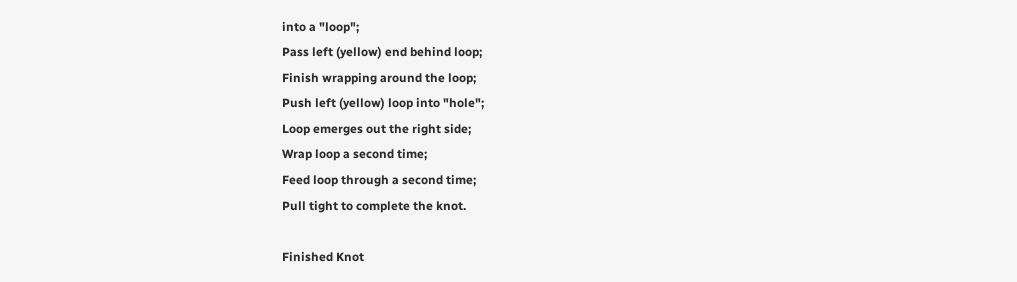into a "loop";
Pass left (yellow) end behind loop;
Finish wrapping around the loop;
Push left (yellow) loop into "hole";
Loop emerges out the right side;
Wrap loop a second time;
Feed loop through a second time;
Pull tight to complete the knot.

Finished Knot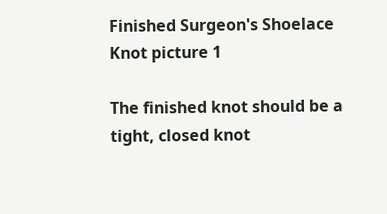Finished Surgeon's Shoelace Knot picture 1

The finished knot should be a tight, closed knot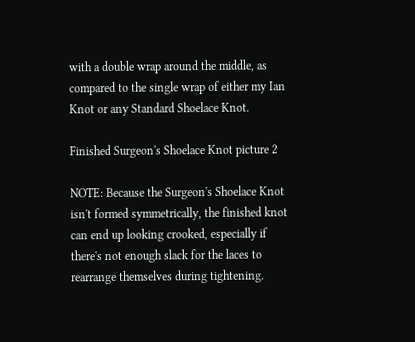with a double wrap around the middle, as compared to the single wrap of either my Ian Knot or any Standard Shoelace Knot.

Finished Surgeon's Shoelace Knot picture 2

NOTE: Because the Surgeon's Shoelace Knot isn't formed symmetrically, the finished knot can end up looking crooked, especially if there's not enough slack for the laces to rearrange themselves during tightening.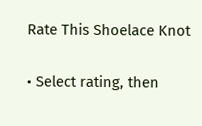Rate This Shoelace Knot

• Select rating, then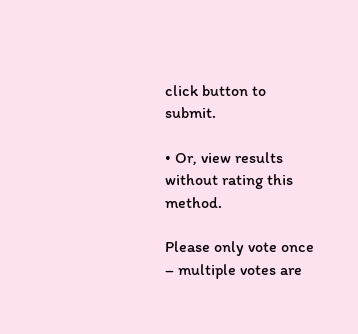click button to submit.

• Or, view results without rating this method.

Please only vote once – multiple votes are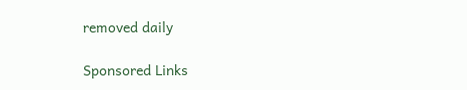removed daily

Sponsored Links